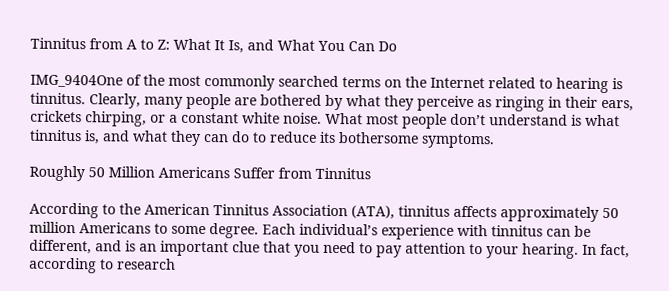Tinnitus from A to Z: What It Is, and What You Can Do

IMG_9404One of the most commonly searched terms on the Internet related to hearing is tinnitus. Clearly, many people are bothered by what they perceive as ringing in their ears, crickets chirping, or a constant white noise. What most people don’t understand is what tinnitus is, and what they can do to reduce its bothersome symptoms.

Roughly 50 Million Americans Suffer from Tinnitus

According to the American Tinnitus Association (ATA), tinnitus affects approximately 50 million Americans to some degree. Each individual’s experience with tinnitus can be different, and is an important clue that you need to pay attention to your hearing. In fact, according to research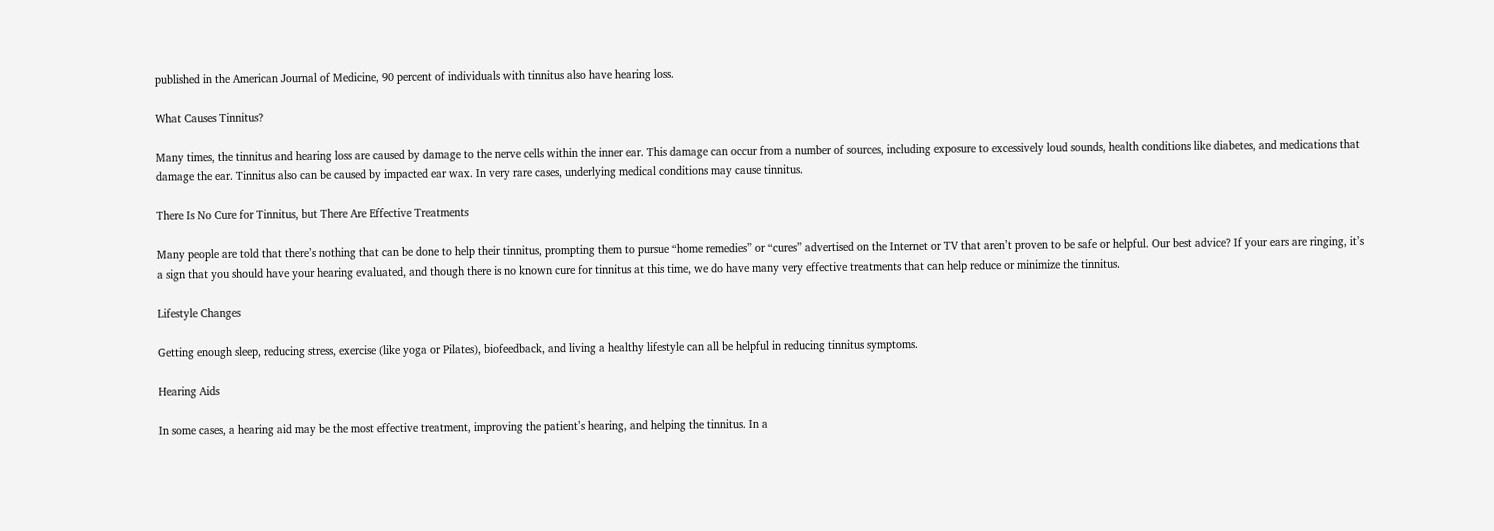published in the American Journal of Medicine, 90 percent of individuals with tinnitus also have hearing loss.

What Causes Tinnitus?

Many times, the tinnitus and hearing loss are caused by damage to the nerve cells within the inner ear. This damage can occur from a number of sources, including exposure to excessively loud sounds, health conditions like diabetes, and medications that damage the ear. Tinnitus also can be caused by impacted ear wax. In very rare cases, underlying medical conditions may cause tinnitus.

There Is No Cure for Tinnitus, but There Are Effective Treatments

Many people are told that there’s nothing that can be done to help their tinnitus, prompting them to pursue “home remedies” or “cures” advertised on the Internet or TV that aren’t proven to be safe or helpful. Our best advice? If your ears are ringing, it’s a sign that you should have your hearing evaluated, and though there is no known cure for tinnitus at this time, we do have many very effective treatments that can help reduce or minimize the tinnitus.

Lifestyle Changes

Getting enough sleep, reducing stress, exercise (like yoga or Pilates), biofeedback, and living a healthy lifestyle can all be helpful in reducing tinnitus symptoms.

Hearing Aids

In some cases, a hearing aid may be the most effective treatment, improving the patient’s hearing, and helping the tinnitus. In a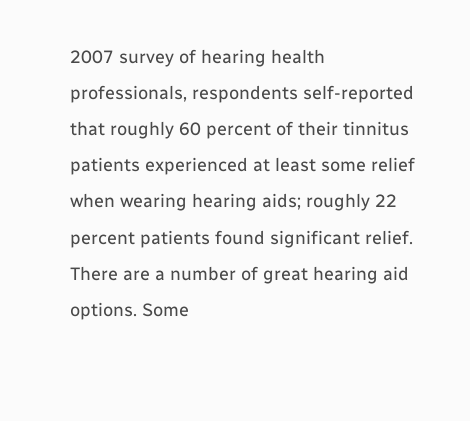2007 survey of hearing health professionals, respondents self-reported that roughly 60 percent of their tinnitus patients experienced at least some relief when wearing hearing aids; roughly 22 percent patients found significant relief. There are a number of great hearing aid options. Some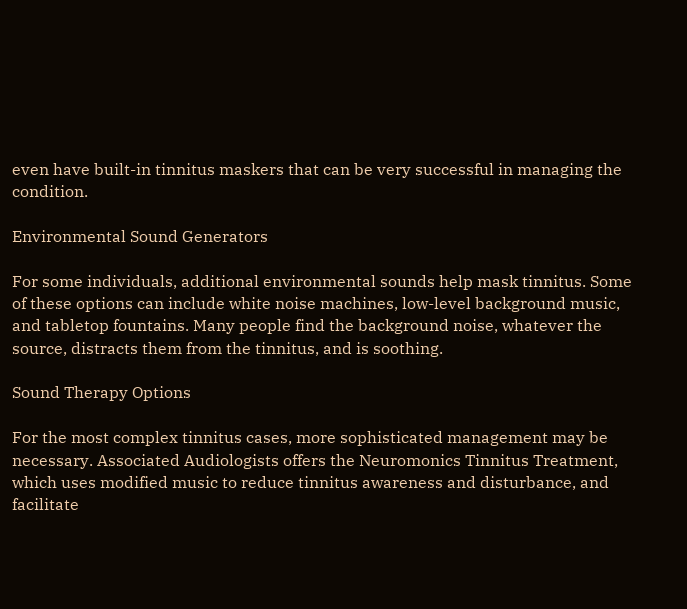even have built-in tinnitus maskers that can be very successful in managing the condition.

Environmental Sound Generators

For some individuals, additional environmental sounds help mask tinnitus. Some of these options can include white noise machines, low-level background music, and tabletop fountains. Many people find the background noise, whatever the source, distracts them from the tinnitus, and is soothing.

Sound Therapy Options

For the most complex tinnitus cases, more sophisticated management may be necessary. Associated Audiologists offers the Neuromonics Tinnitus Treatment, which uses modified music to reduce tinnitus awareness and disturbance, and facilitate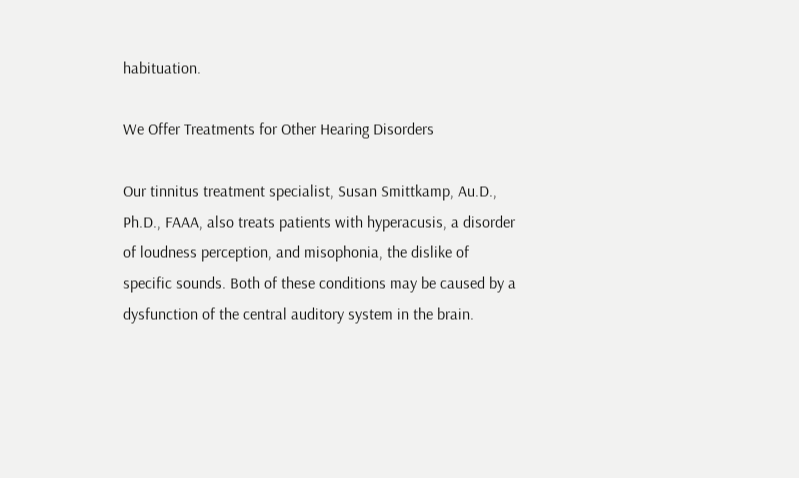habituation.

We Offer Treatments for Other Hearing Disorders

Our tinnitus treatment specialist, Susan Smittkamp, Au.D., Ph.D., FAAA, also treats patients with hyperacusis, a disorder of loudness perception, and misophonia, the dislike of specific sounds. Both of these conditions may be caused by a dysfunction of the central auditory system in the brain.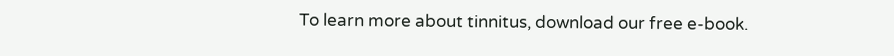To learn more about tinnitus, download our free e-book.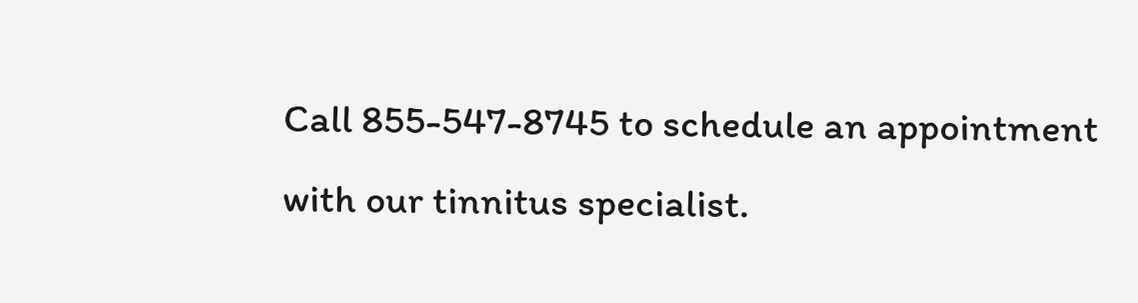Call 855-547-8745 to schedule an appointment with our tinnitus specialist.